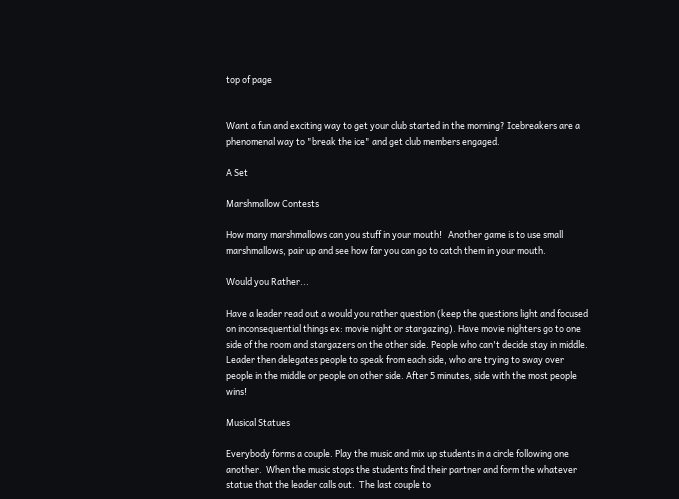top of page


Want a fun and exciting way to get your club started in the morning? Icebreakers are a phenomenal way to "break the ice" and get club members engaged.

A Set

Marshmallow Contests

How many marshmallows can you stuff in your mouth!   Another game is to use small marshmallows, pair up and see how far you can go to catch them in your mouth.

Would you Rather...

Have a leader read out a would you rather question (keep the questions light and focused on inconsequential things ex: movie night or stargazing). Have movie nighters go to one side of the room and stargazers on the other side. People who can't decide stay in middle. Leader then delegates people to speak from each side, who are trying to sway over people in the middle or people on other side. After 5 minutes, side with the most people wins!

Musical Statues

Everybody forms a couple. Play the music and mix up students in a circle following one another.  When the music stops the students find their partner and form the whatever statue that the leader calls out.  The last couple to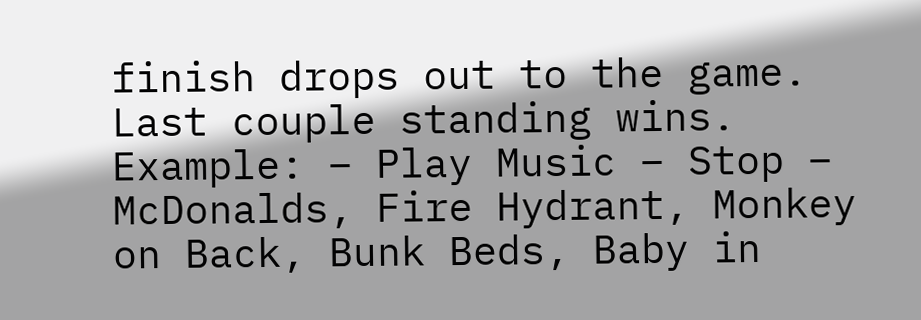finish drops out to the game.  Last couple standing wins. Example: – Play Music – Stop – McDonalds, Fire Hydrant, Monkey on Back, Bunk Beds, Baby in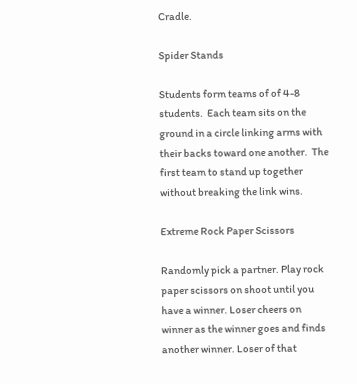Cradle.

Spider Stands

Students form teams of of 4-8 students.  Each team sits on the ground in a circle linking arms with their backs toward one another.  The first team to stand up together without breaking the link wins.

Extreme Rock Paper Scissors

Randomly pick a partner. Play rock paper scissors on shoot until you have a winner. Loser cheers on winner as the winner goes and finds another winner. Loser of that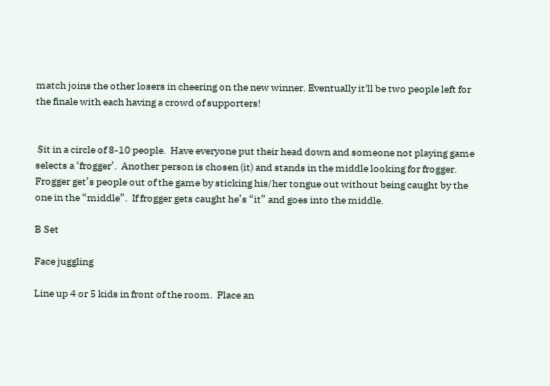match joins the other losers in cheering on the new winner. Eventually it'll be two people left for the finale with each having a crowd of supporters!


 Sit in a circle of 8-10 people.  Have everyone put their head down and someone not playing game selects a ‘frogger’.  Another person is chosen (it) and stands in the middle looking for frogger.  Frogger get’s people out of the game by sticking his/her tongue out without being caught by the one in the “middle”.  If frogger gets caught he’s “it” and goes into the middle.

B Set

Face juggling

Line up 4 or 5 kids in front of the room.  Place an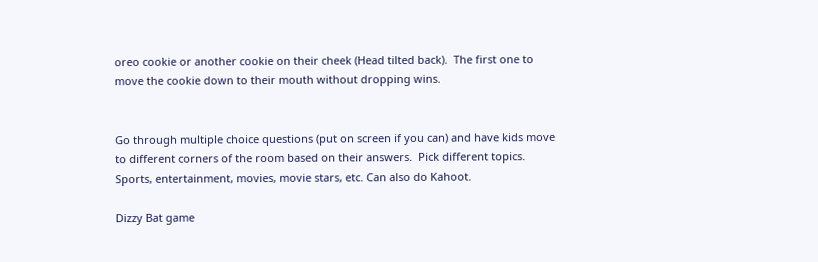oreo cookie or another cookie on their cheek (Head tilted back).  The first one to move the cookie down to their mouth without dropping wins.


Go through multiple choice questions (put on screen if you can) and have kids move to different corners of the room based on their answers.  Pick different topics.  Sports, entertainment, movies, movie stars, etc. Can also do Kahoot.

Dizzy Bat game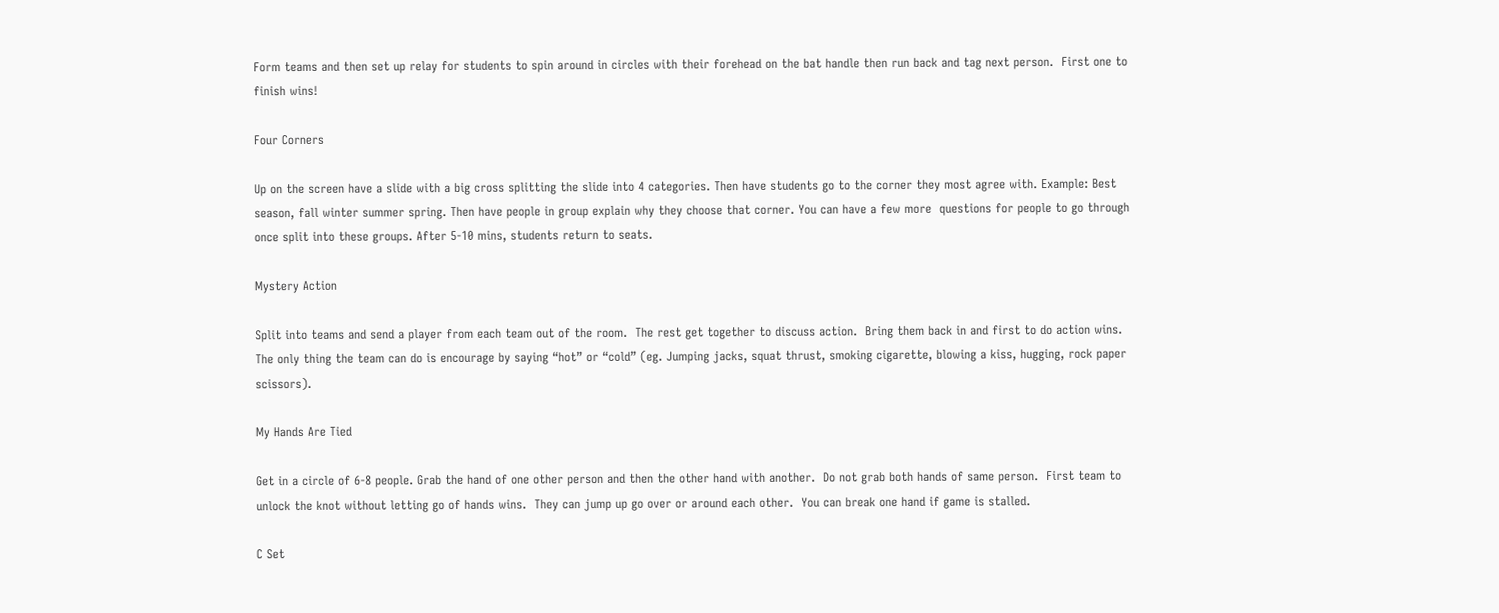Form teams and then set up relay for students to spin around in circles with their forehead on the bat handle then run back and tag next person.  First one to finish wins!

Four Corners

Up on the screen have a slide with a big cross splitting the slide into 4 categories. Then have students go to the corner they most agree with. Example: Best season, fall winter summer spring. Then have people in group explain why they choose that corner. You can have a few more  questions for people to go through once split into these groups. After 5-10 mins, students return to seats.

Mystery Action

Split into teams and send a player from each team out of the room.  The rest get together to discuss action.  Bring them back in and first to do action wins. The only thing the team can do is encourage by saying “hot” or “cold” (eg. Jumping jacks, squat thrust, smoking cigarette, blowing a kiss, hugging, rock paper scissors).

My Hands Are Tied

Get in a circle of 6-8 people. Grab the hand of one other person and then the other hand with another.  Do not grab both hands of same person.  First team to unlock the knot without letting go of hands wins.  They can jump up go over or around each other.  You can break one hand if game is stalled.

C Set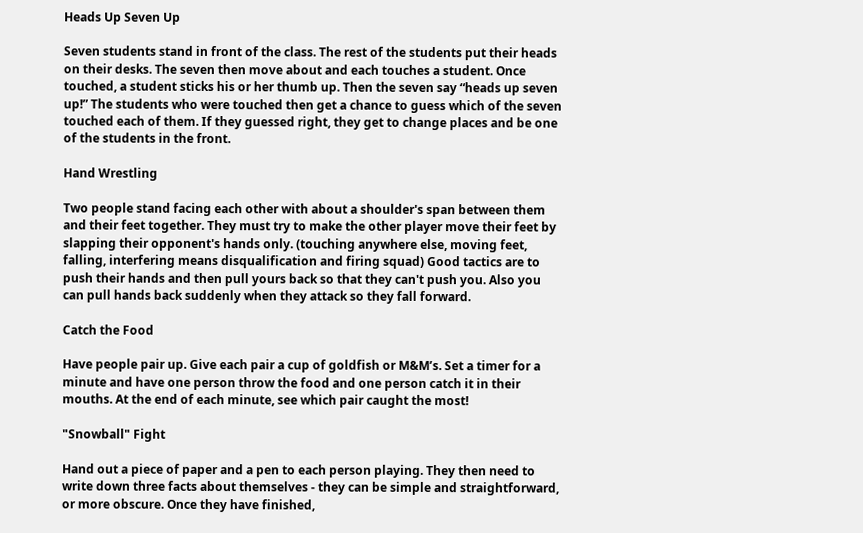Heads Up Seven Up

Seven students stand in front of the class. The rest of the students put their heads on their desks. The seven then move about and each touches a student. Once touched, a student sticks his or her thumb up. Then the seven say “heads up seven up!” The students who were touched then get a chance to guess which of the seven touched each of them. If they guessed right, they get to change places and be one of the students in the front.

Hand Wrestling

Two people stand facing each other with about a shoulder's span between them and their feet together. They must try to make the other player move their feet by slapping their opponent's hands only. (touching anywhere else, moving feet, falling, interfering means disqualification and firing squad) Good tactics are to push their hands and then pull yours back so that they can't push you. Also you can pull hands back suddenly when they attack so they fall forward.

Catch the Food

Have people pair up. Give each pair a cup of goldfish or M&M’s. Set a timer for a minute and have one person throw the food and one person catch it in their mouths. At the end of each minute, see which pair caught the most!

"Snowball" Fight

Hand out a piece of paper and a pen to each person playing. They then need to write down three facts about themselves - they can be simple and straightforward, or more obscure. Once they have finished,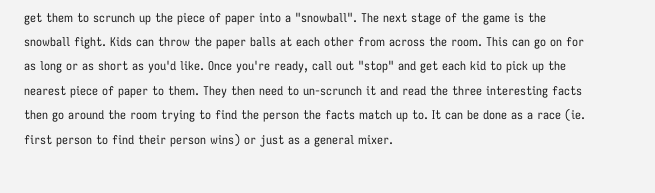get them to scrunch up the piece of paper into a "snowball". The next stage of the game is the snowball fight. Kids can throw the paper balls at each other from across the room. This can go on for as long or as short as you'd like. Once you're ready, call out "stop" and get each kid to pick up the nearest piece of paper to them. They then need to un-scrunch it and read the three interesting facts then go around the room trying to find the person the facts match up to. It can be done as a race (ie. first person to find their person wins) or just as a general mixer.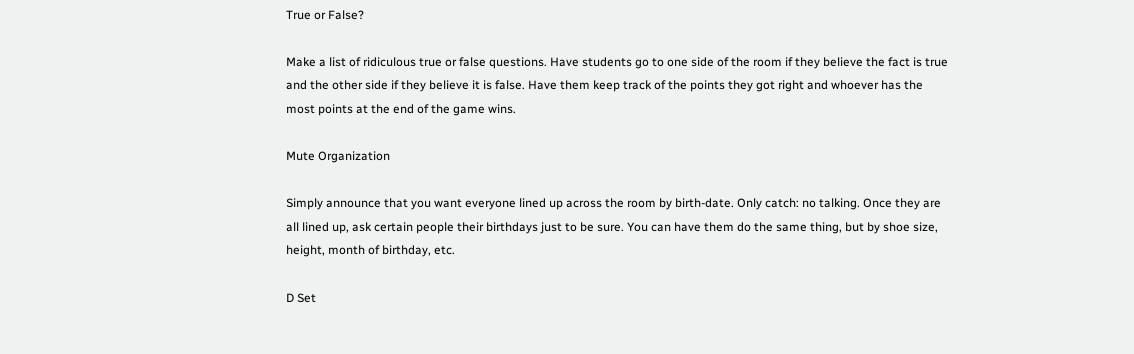True or False?

Make a list of ridiculous true or false questions. Have students go to one side of the room if they believe the fact is true and the other side if they believe it is false. Have them keep track of the points they got right and whoever has the most points at the end of the game wins.

Mute Organization

Simply announce that you want everyone lined up across the room by birth-date. Only catch: no talking. Once they are all lined up, ask certain people their birthdays just to be sure. You can have them do the same thing, but by shoe size, height, month of birthday, etc.

D Set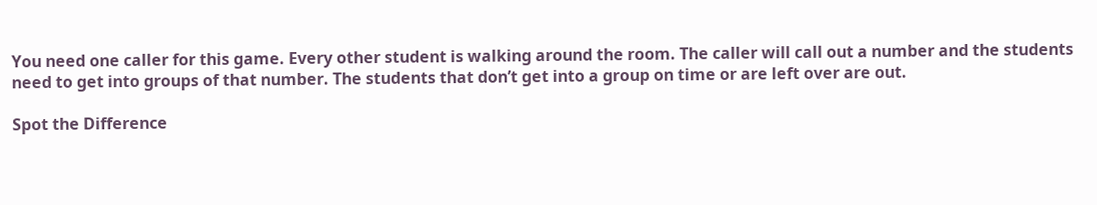You need one caller for this game. Every other student is walking around the room. The caller will call out a number and the students need to get into groups of that number. The students that don’t get into a group on time or are left over are out.

Spot the Difference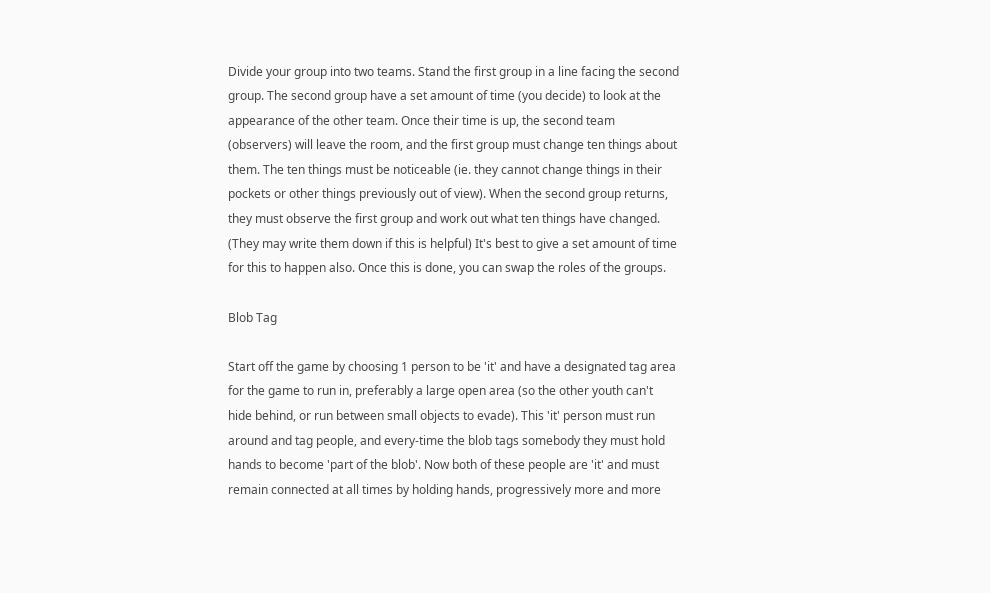Divide your group into two teams. Stand the first group in a line facing the second group. The second group have a set amount of time (you decide) to look at the appearance of the other team. Once their time is up, the second team (observers) will leave the room, and the first group must change ten things about them. The ten things must be noticeable (ie. they cannot change things in their pockets or other things previously out of view). When the second group returns, they must observe the first group and work out what ten things have changed. (They may write them down if this is helpful) It's best to give a set amount of time for this to happen also. Once this is done, you can swap the roles of the groups.

Blob Tag

Start off the game by choosing 1 person to be 'it' and have a designated tag area for the game to run in, preferably a large open area (so the other youth can't hide behind, or run between small objects to evade). This 'it' person must run around and tag people, and every-time the blob tags somebody they must hold hands to become 'part of the blob'. Now both of these people are 'it' and must remain connected at all times by holding hands, progressively more and more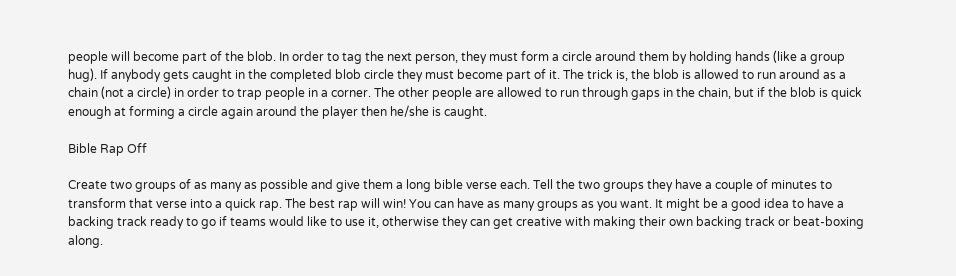people will become part of the blob. In order to tag the next person, they must form a circle around them by holding hands (like a group hug). If anybody gets caught in the completed blob circle they must become part of it. The trick is, the blob is allowed to run around as a chain (not a circle) in order to trap people in a corner. The other people are allowed to run through gaps in the chain, but if the blob is quick enough at forming a circle again around the player then he/she is caught.

Bible Rap Off

Create two groups of as many as possible and give them a long bible verse each. Tell the two groups they have a couple of minutes to transform that verse into a quick rap. The best rap will win! You can have as many groups as you want. It might be a good idea to have a backing track ready to go if teams would like to use it, otherwise they can get creative with making their own backing track or beat-boxing along.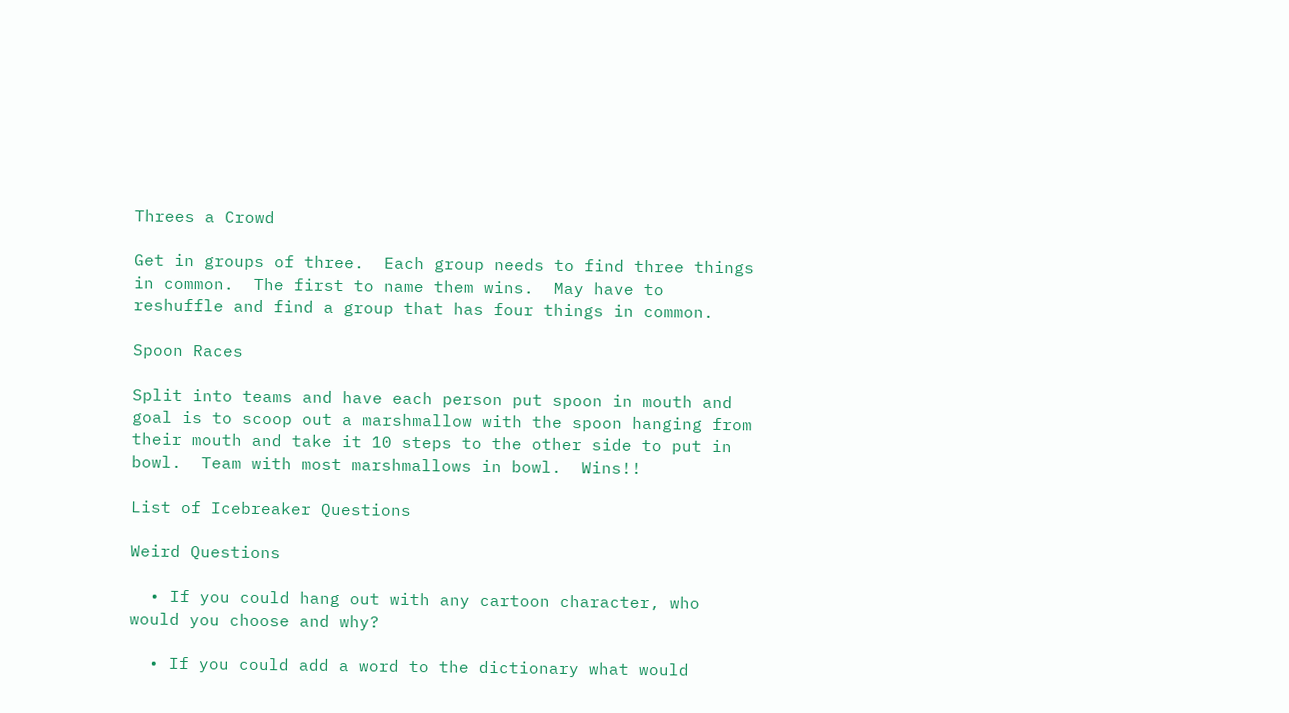Threes a Crowd

Get in groups of three.  Each group needs to find three things in common.  The first to name them wins.  May have to reshuffle and find a group that has four things in common.

Spoon Races

Split into teams and have each person put spoon in mouth and goal is to scoop out a marshmallow with the spoon hanging from their mouth and take it 10 steps to the other side to put in bowl.  Team with most marshmallows in bowl.  Wins!!

List of Icebreaker Questions

Weird Questions

  • If you could hang out with any cartoon character, who would you choose and why?

  • If you could add a word to the dictionary what would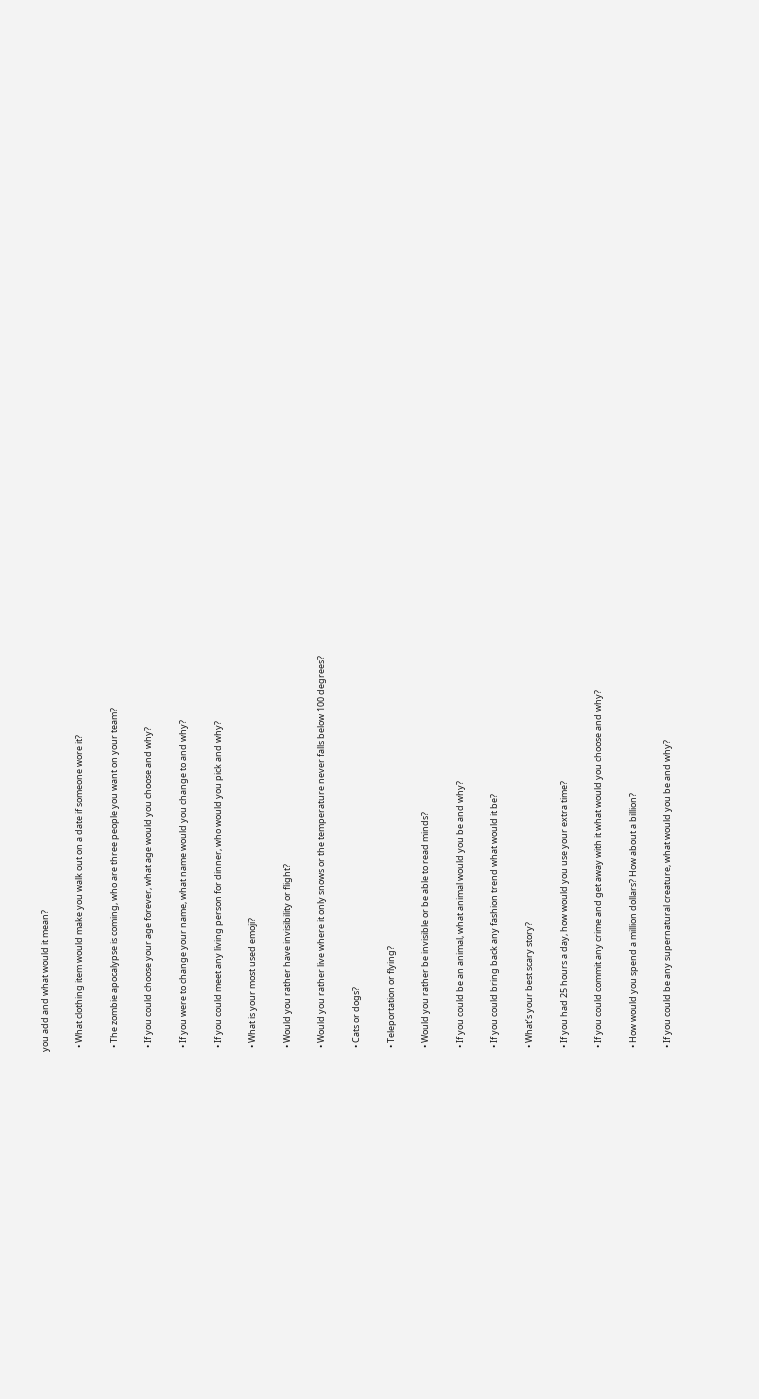you add and what would it mean?

  • What clothing item would make you walk out on a date if someone wore it?

  • The zombie apocalypse is coming, who are three people you want on your team?

  • If you could choose your age forever, what age would you choose and why?

  • If you were to change your name, what name would you change to and why?

  • If you could meet any living person for dinner, who would you pick and why?

  • What is your most used emoji?

  • Would you rather have invisibility or flight?

  • Would you rather live where it only snows or the temperature never falls below 100 degrees?

  • Cats or dogs?

  • Teleportation or flying?

  • Would you rather be invisible or be able to read minds?

  • If you could be an animal, what animal would you be and why?

  • If you could bring back any fashion trend what would it be?

  • What’s your best scary story?

  • If you had 25 hours a day, how would you use your extra time?

  • If you could commit any crime and get away with it what would you choose and why?

  • How would you spend a million dollars? How about a billion?

  • If you could be any supernatural creature, what would you be and why?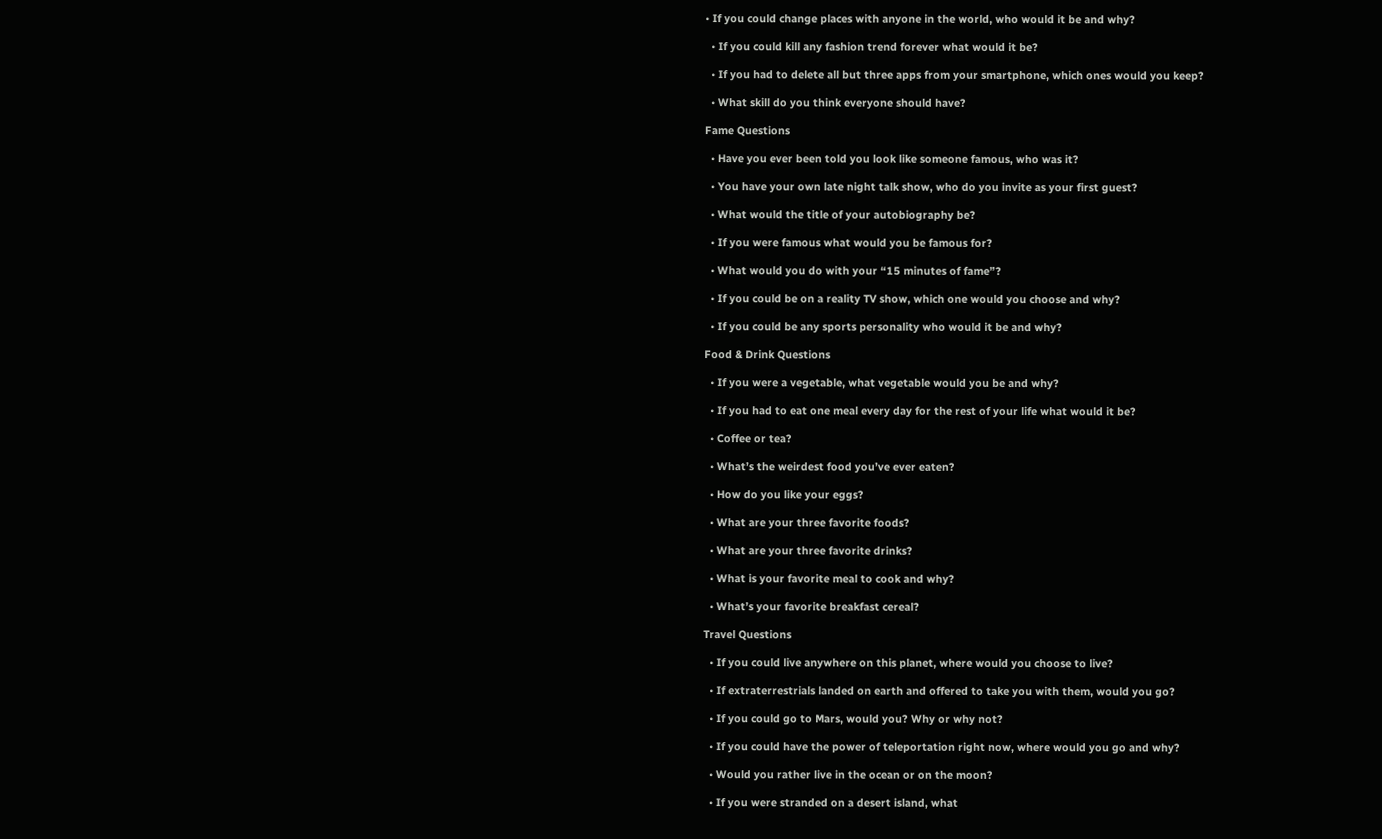• If you could change places with anyone in the world, who would it be and why?

  • If you could kill any fashion trend forever what would it be?

  • If you had to delete all but three apps from your smartphone, which ones would you keep?

  • What skill do you think everyone should have?

Fame Questions

  • Have you ever been told you look like someone famous, who was it?

  • You have your own late night talk show, who do you invite as your first guest?

  • What would the title of your autobiography be?

  • If you were famous what would you be famous for?

  • What would you do with your “15 minutes of fame”?

  • If you could be on a reality TV show, which one would you choose and why?

  • If you could be any sports personality who would it be and why?

Food & Drink Questions

  • If you were a vegetable, what vegetable would you be and why?

  • If you had to eat one meal every day for the rest of your life what would it be?

  • Coffee or tea?

  • What’s the weirdest food you’ve ever eaten?

  • How do you like your eggs?

  • What are your three favorite foods?

  • What are your three favorite drinks?

  • What is your favorite meal to cook and why?

  • What’s your favorite breakfast cereal?

Travel Questions

  • If you could live anywhere on this planet, where would you choose to live?

  • If extraterrestrials landed on earth and offered to take you with them, would you go?

  • If you could go to Mars, would you? Why or why not?

  • If you could have the power of teleportation right now, where would you go and why?

  • Would you rather live in the ocean or on the moon?

  • If you were stranded on a desert island, what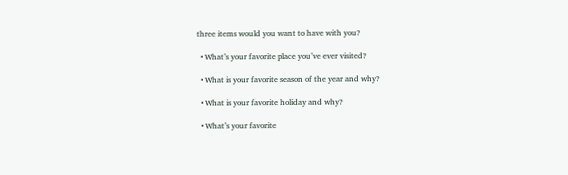three items would you want to have with you?

  • What’s your favorite place you’ve ever visited?

  • What is your favorite season of the year and why?

  • What is your favorite holiday and why?

  • What’s your favorite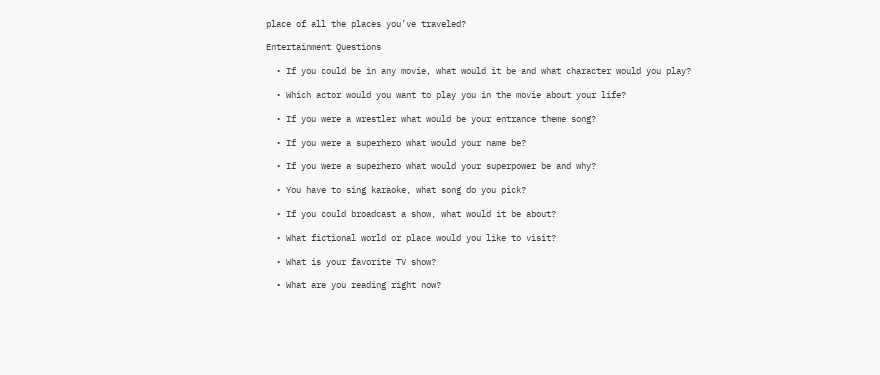place of all the places you’ve traveled?

Entertainment Questions

  • If you could be in any movie, what would it be and what character would you play?

  • Which actor would you want to play you in the movie about your life?

  • If you were a wrestler what would be your entrance theme song?

  • If you were a superhero what would your name be?

  • If you were a superhero what would your superpower be and why?

  • You have to sing karaoke, what song do you pick?

  • If you could broadcast a show, what would it be about?

  • What fictional world or place would you like to visit?

  • What is your favorite TV show?

  • What are you reading right now?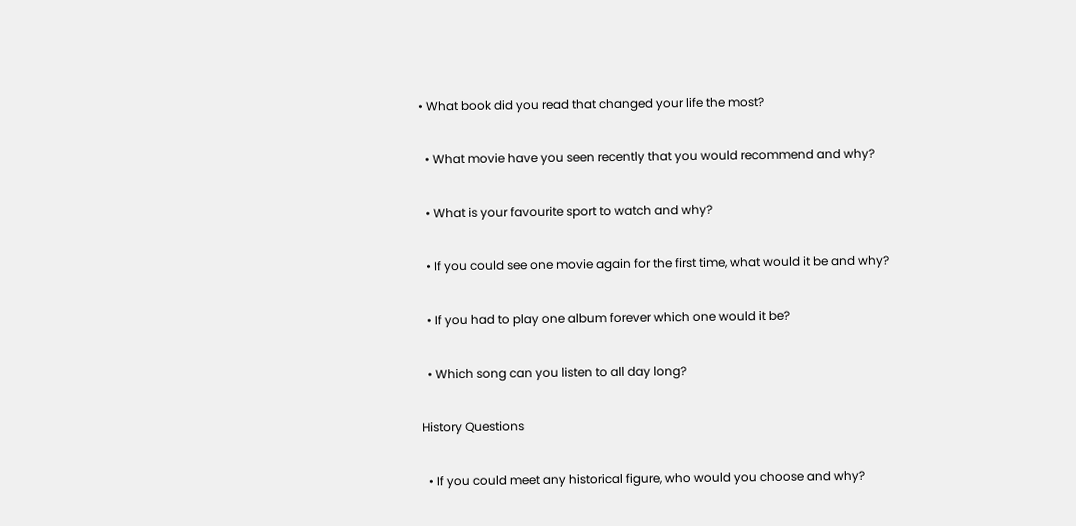• What book did you read that changed your life the most?

  • What movie have you seen recently that you would recommend and why?

  • What is your favourite sport to watch and why?

  • If you could see one movie again for the first time, what would it be and why?

  • If you had to play one album forever which one would it be?

  • Which song can you listen to all day long?

History Questions

  • If you could meet any historical figure, who would you choose and why?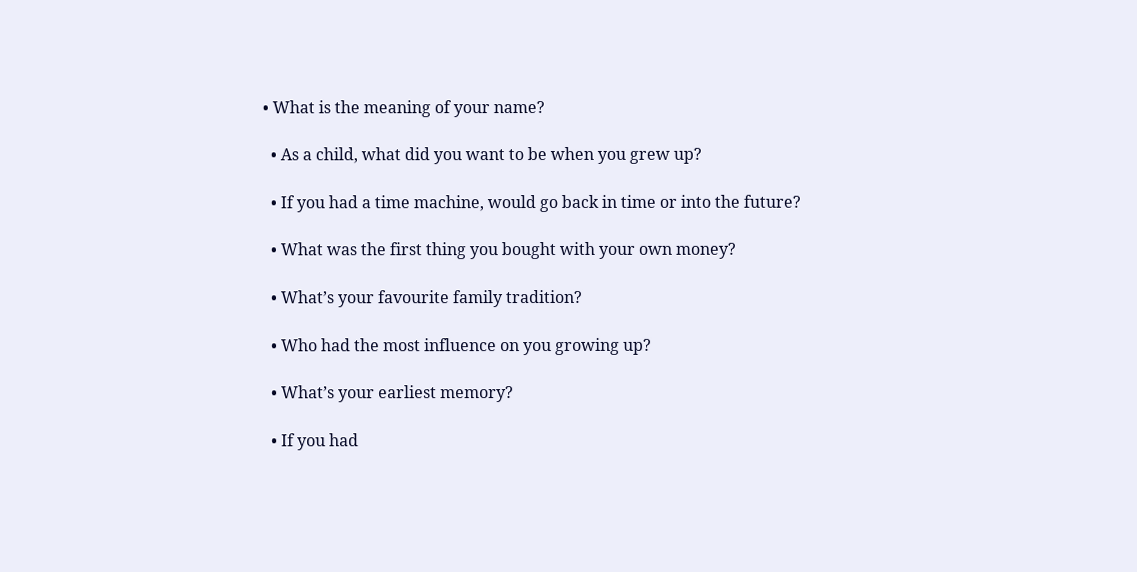• What is the meaning of your name?

  • As a child, what did you want to be when you grew up?

  • If you had a time machine, would go back in time or into the future?

  • What was the first thing you bought with your own money?

  • What’s your favourite family tradition?

  • Who had the most influence on you growing up?

  • What’s your earliest memory?

  • If you had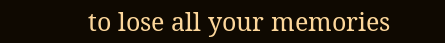to lose all your memories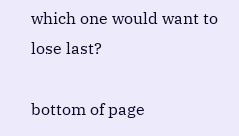which one would want to lose last?

bottom of page